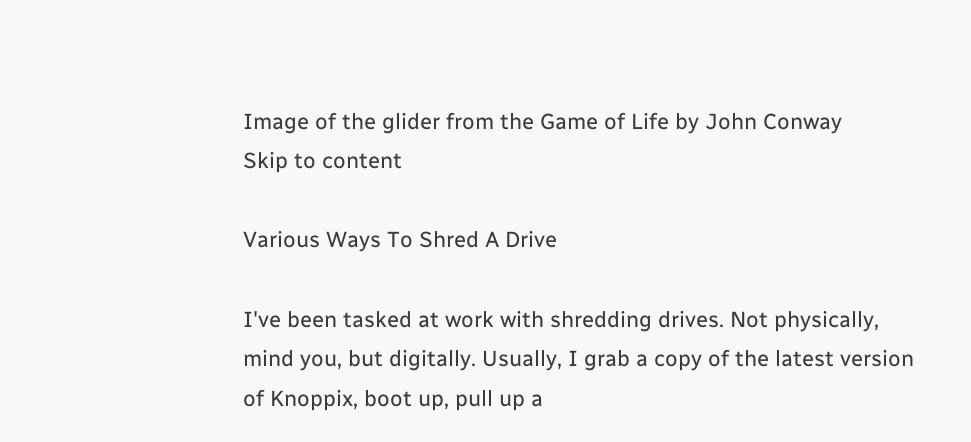Image of the glider from the Game of Life by John Conway
Skip to content

Various Ways To Shred A Drive

I've been tasked at work with shredding drives. Not physically, mind you, but digitally. Usually, I grab a copy of the latest version of Knoppix, boot up, pull up a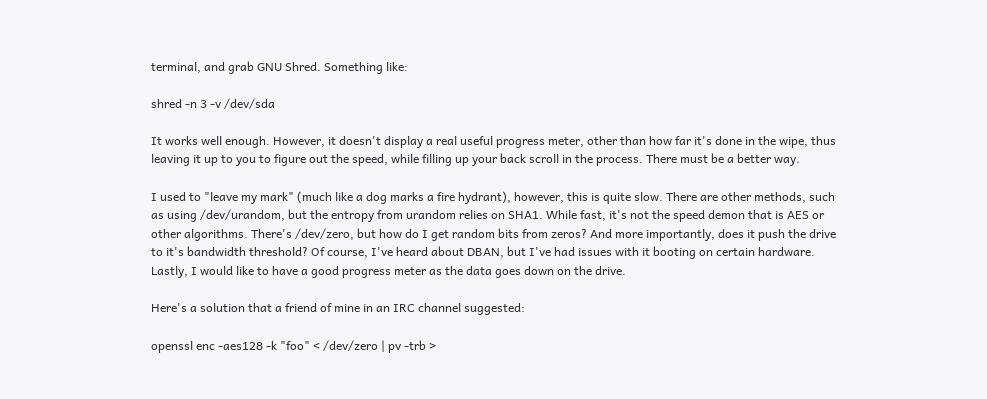terminal, and grab GNU Shred. Something like:

shred -n 3 -v /dev/sda

It works well enough. However, it doesn't display a real useful progress meter, other than how far it's done in the wipe, thus leaving it up to you to figure out the speed, while filling up your back scroll in the process. There must be a better way.

I used to "leave my mark" (much like a dog marks a fire hydrant), however, this is quite slow. There are other methods, such as using /dev/urandom, but the entropy from urandom relies on SHA1. While fast, it's not the speed demon that is AES or other algorithms. There's /dev/zero, but how do I get random bits from zeros? And more importantly, does it push the drive to it's bandwidth threshold? Of course, I've heard about DBAN, but I've had issues with it booting on certain hardware. Lastly, I would like to have a good progress meter as the data goes down on the drive.

Here's a solution that a friend of mine in an IRC channel suggested:

openssl enc -aes128 -k "foo" < /dev/zero | pv -trb >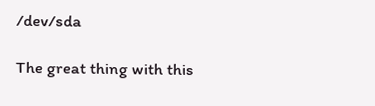/dev/sda

The great thing with this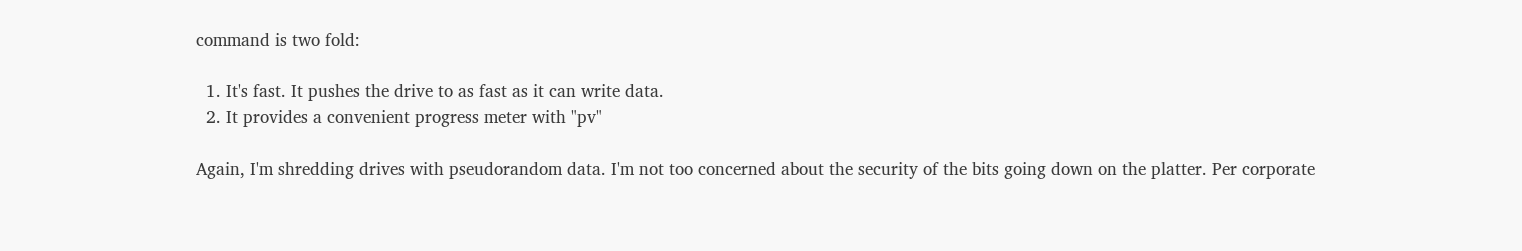command is two fold:

  1. It's fast. It pushes the drive to as fast as it can write data.
  2. It provides a convenient progress meter with "pv"

Again, I'm shredding drives with pseudorandom data. I'm not too concerned about the security of the bits going down on the platter. Per corporate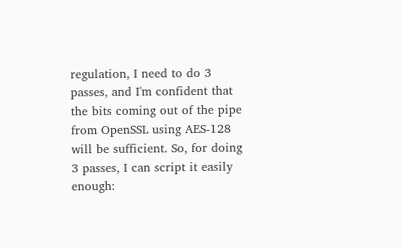regulation, I need to do 3 passes, and I'm confident that the bits coming out of the pipe from OpenSSL using AES-128 will be sufficient. So, for doing 3 passes, I can script it easily enough: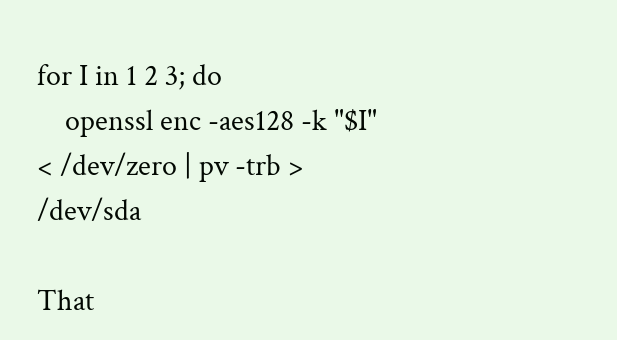for I in 1 2 3; do
    openssl enc -aes128 -k "$I" < /dev/zero | pv -trb > /dev/sda

That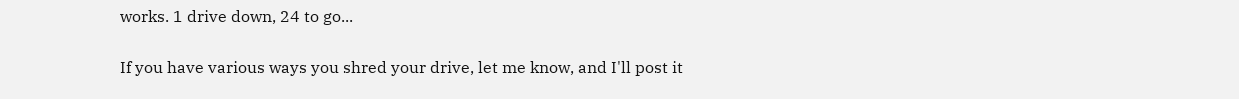works. 1 drive down, 24 to go...

If you have various ways you shred your drive, let me know, and I'll post it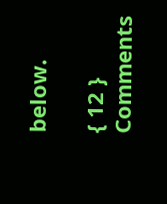below.

{ 12 } Comments